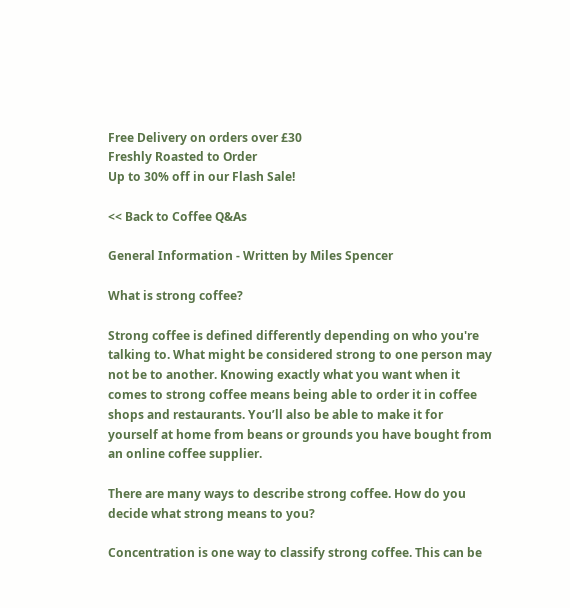Free Delivery on orders over £30
Freshly Roasted to Order
Up to 30% off in our Flash Sale!

<< Back to Coffee Q&As

General Information - Written by Miles Spencer

What is strong coffee?

Strong coffee is defined differently depending on who you're talking to. What might be considered strong to one person may not be to another. Knowing exactly what you want when it comes to strong coffee means being able to order it in coffee shops and restaurants. You’ll also be able to make it for yourself at home from beans or grounds you have bought from an online coffee supplier.

There are many ways to describe strong coffee. How do you decide what strong means to you?

Concentration is one way to classify strong coffee. This can be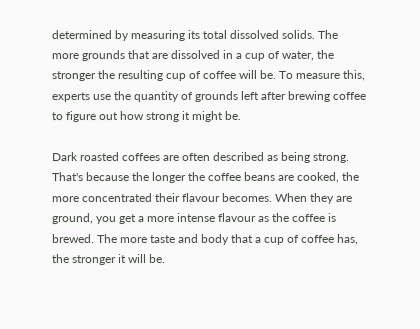determined by measuring its total dissolved solids. The more grounds that are dissolved in a cup of water, the stronger the resulting cup of coffee will be. To measure this, experts use the quantity of grounds left after brewing coffee to figure out how strong it might be.

Dark roasted coffees are often described as being strong. That's because the longer the coffee beans are cooked, the more concentrated their flavour becomes. When they are ground, you get a more intense flavour as the coffee is brewed. The more taste and body that a cup of coffee has, the stronger it will be.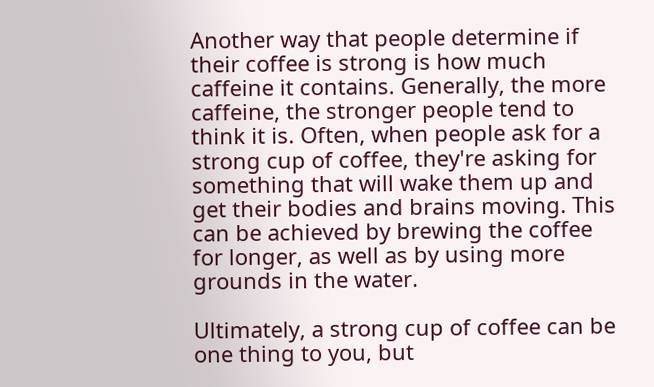Another way that people determine if their coffee is strong is how much caffeine it contains. Generally, the more caffeine, the stronger people tend to think it is. Often, when people ask for a strong cup of coffee, they're asking for something that will wake them up and get their bodies and brains moving. This can be achieved by brewing the coffee for longer, as well as by using more grounds in the water.

Ultimately, a strong cup of coffee can be one thing to you, but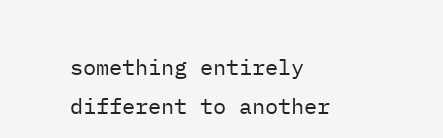something entirely different to another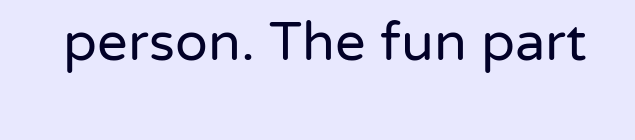person. The fun part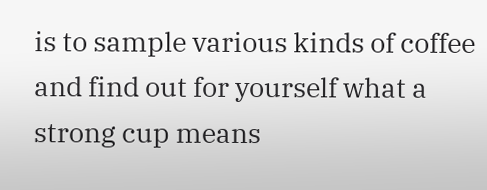is to sample various kinds of coffee and find out for yourself what a strong cup means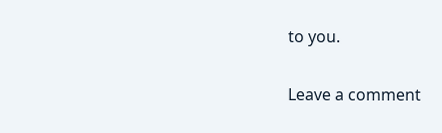to you.

Leave a comment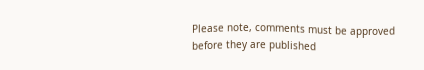Please note, comments must be approved before they are published